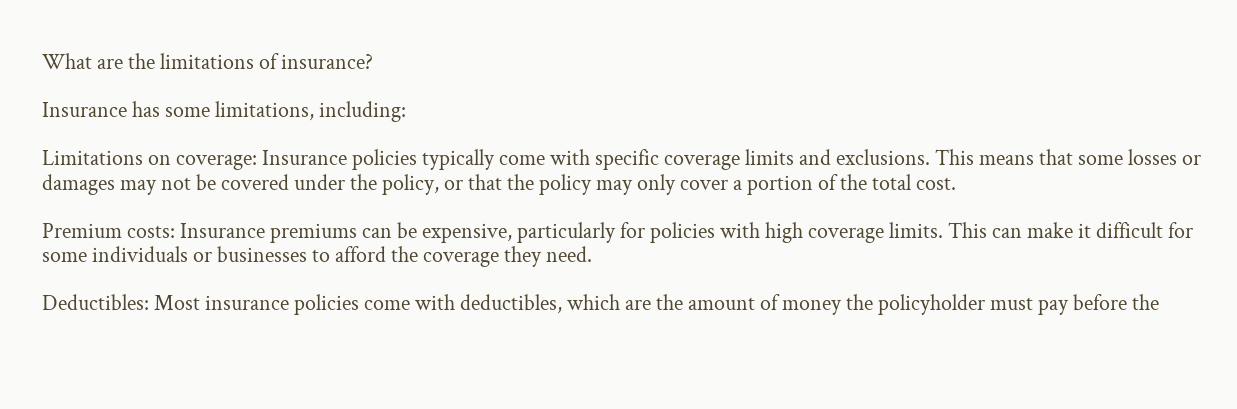What are the limitations of insurance?

Insurance has some limitations, including:

Limitations on coverage: Insurance policies typically come with specific coverage limits and exclusions. This means that some losses or damages may not be covered under the policy, or that the policy may only cover a portion of the total cost.

Premium costs: Insurance premiums can be expensive, particularly for policies with high coverage limits. This can make it difficult for some individuals or businesses to afford the coverage they need.

Deductibles: Most insurance policies come with deductibles, which are the amount of money the policyholder must pay before the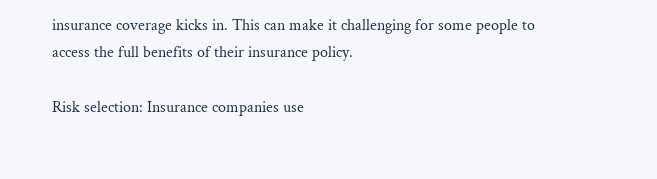insurance coverage kicks in. This can make it challenging for some people to access the full benefits of their insurance policy.

Risk selection: Insurance companies use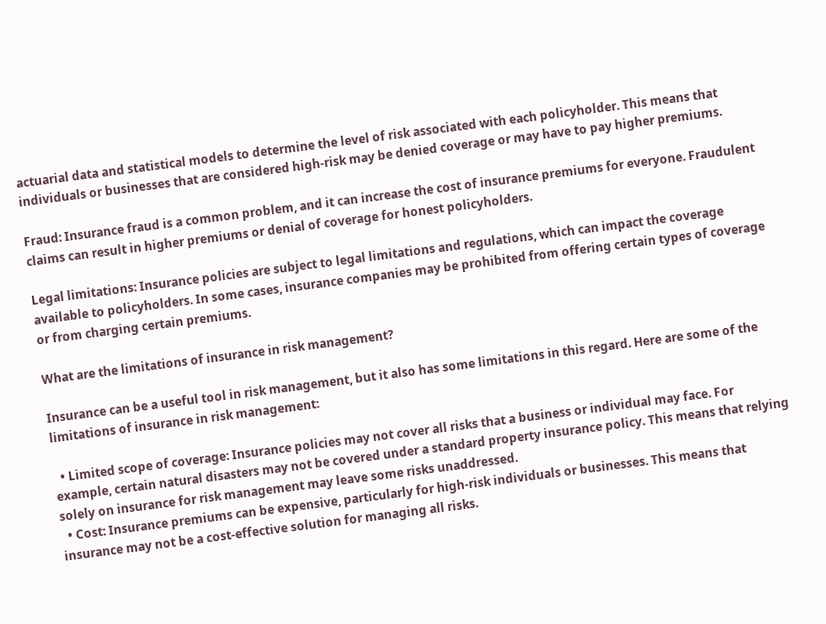actuarial data and statistical models to determine the level of risk associated with each policyholder. This means that individuals or businesses that are considered high-risk may be denied coverage or may have to pay higher premiums.

Fraud: Insurance fraud is a common problem, and it can increase the cost of insurance premiums for everyone. Fraudulent claims can result in higher premiums or denial of coverage for honest policyholders.

Legal limitations: Insurance policies are subject to legal limitations and regulations, which can impact the coverage available to policyholders. In some cases, insurance companies may be prohibited from offering certain types of coverage or from charging certain premiums.

What are the limitations of insurance in risk management?

Insurance can be a useful tool in risk management, but it also has some limitations in this regard. Here are some of the limitations of insurance in risk management:

  • Limited scope of coverage: Insurance policies may not cover all risks that a business or individual may face. For example, certain natural disasters may not be covered under a standard property insurance policy. This means that relying solely on insurance for risk management may leave some risks unaddressed.
  • Cost: Insurance premiums can be expensive, particularly for high-risk individuals or businesses. This means that insurance may not be a cost-effective solution for managing all risks.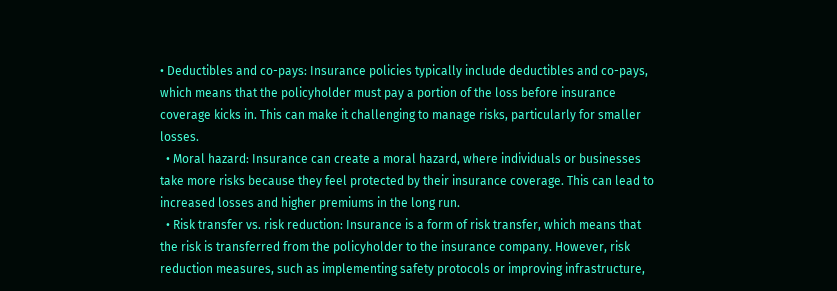• Deductibles and co-pays: Insurance policies typically include deductibles and co-pays, which means that the policyholder must pay a portion of the loss before insurance coverage kicks in. This can make it challenging to manage risks, particularly for smaller losses.
  • Moral hazard: Insurance can create a moral hazard, where individuals or businesses take more risks because they feel protected by their insurance coverage. This can lead to increased losses and higher premiums in the long run.
  • Risk transfer vs. risk reduction: Insurance is a form of risk transfer, which means that the risk is transferred from the policyholder to the insurance company. However, risk reduction measures, such as implementing safety protocols or improving infrastructure,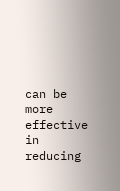can be more effective in reducing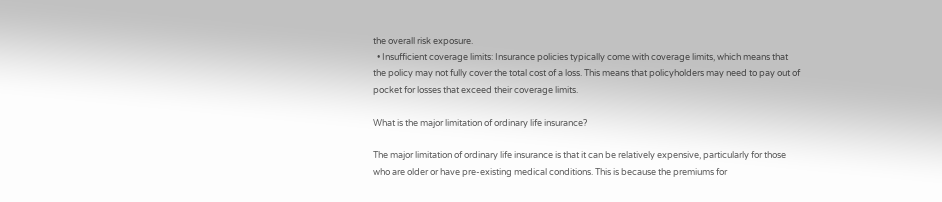the overall risk exposure.
  • Insufficient coverage limits: Insurance policies typically come with coverage limits, which means that the policy may not fully cover the total cost of a loss. This means that policyholders may need to pay out of pocket for losses that exceed their coverage limits.

What is the major limitation of ordinary life insurance?

The major limitation of ordinary life insurance is that it can be relatively expensive, particularly for those who are older or have pre-existing medical conditions. This is because the premiums for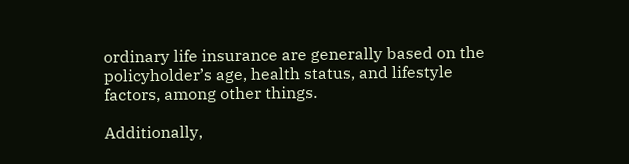ordinary life insurance are generally based on the policyholder’s age, health status, and lifestyle factors, among other things.

Additionally,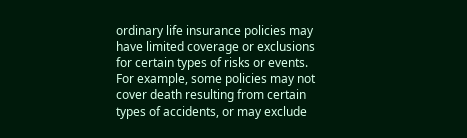ordinary life insurance policies may have limited coverage or exclusions for certain types of risks or events. For example, some policies may not cover death resulting from certain types of accidents, or may exclude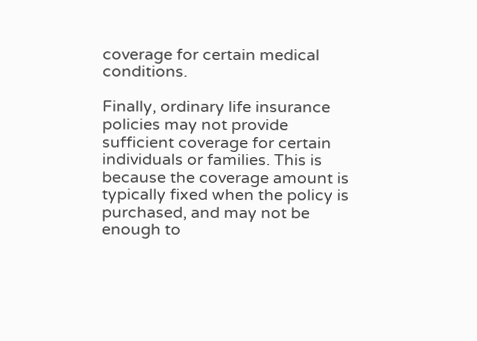coverage for certain medical conditions.

Finally, ordinary life insurance policies may not provide sufficient coverage for certain individuals or families. This is because the coverage amount is typically fixed when the policy is purchased, and may not be enough to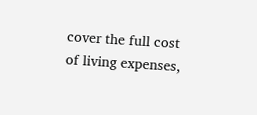cover the full cost of living expenses,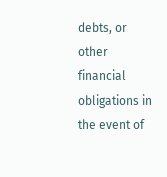debts, or other financial obligations in the event of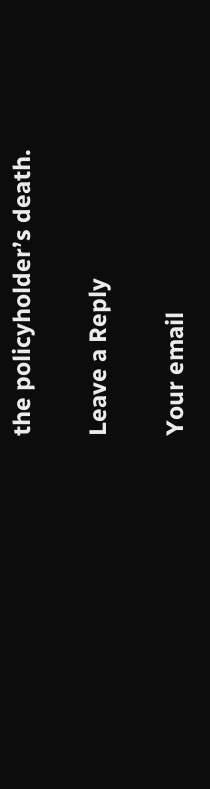the policyholder’s death.

Leave a Reply

Your email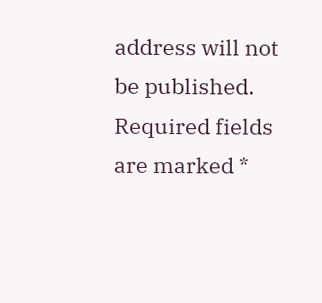address will not be published. Required fields are marked *